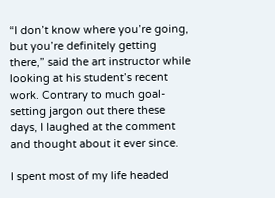“I don’t know where you’re going, but you’re definitely getting there,” said the art instructor while looking at his student’s recent work. Contrary to much goal-setting jargon out there these days, I laughed at the comment and thought about it ever since.

I spent most of my life headed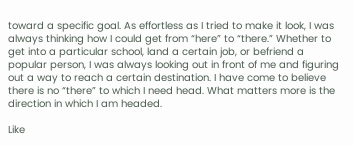toward a specific goal. As effortless as I tried to make it look, I was always thinking how I could get from “here” to “there.” Whether to get into a particular school, land a certain job, or befriend a popular person, I was always looking out in front of me and figuring out a way to reach a certain destination. I have come to believe there is no “there” to which I need head. What matters more is the direction in which I am headed.

Like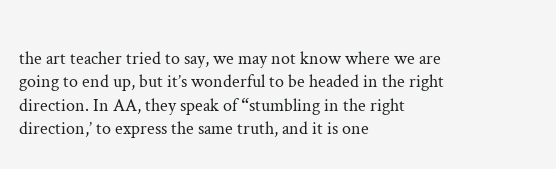the art teacher tried to say, we may not know where we are going to end up, but it’s wonderful to be headed in the right direction. In AA, they speak of “stumbling in the right direction,’ to express the same truth, and it is one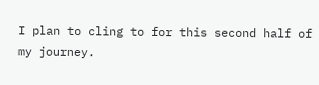I plan to cling to for this second half of my journey.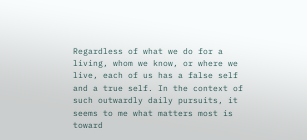Regardless of what we do for a living, whom we know, or where we live, each of us has a false self and a true self. In the context of such outwardly daily pursuits, it seems to me what matters most is toward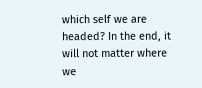which self we are headed? In the end, it will not matter where we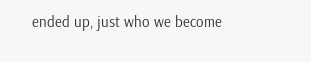ended up, just who we become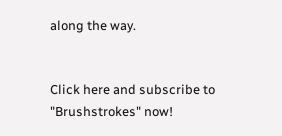along the way.


Click here and subscribe to "Brushstrokes" now!